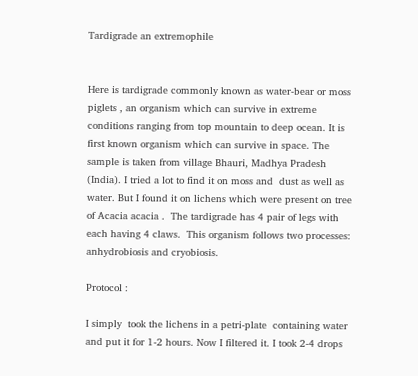Tardigrade an extremophile


Here is tardigrade commonly known as water-bear or moss piglets , an organism which can survive in extreme conditions ranging from top mountain to deep ocean. It is first known organism which can survive in space. The sample is taken from village Bhauri, Madhya Pradesh (India). I tried a lot to find it on moss and  dust as well as water. But I found it on lichens which were present on tree  of Acacia acacia .  The tardigrade has 4 pair of legs with each having 4 claws.  This organism follows two processes: anhydrobiosis and cryobiosis.

Protocol :

I simply  took the lichens in a petri-plate  containing water  and put it for 1-2 hours. Now I filtered it. I took 2-4 drops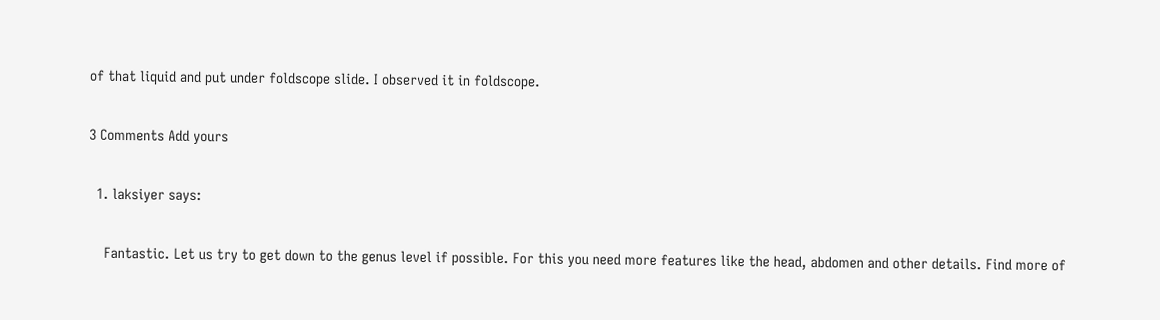of that liquid and put under foldscope slide. I observed it in foldscope.

3 Comments Add yours

  1. laksiyer says:

    Fantastic. Let us try to get down to the genus level if possible. For this you need more features like the head, abdomen and other details. Find more of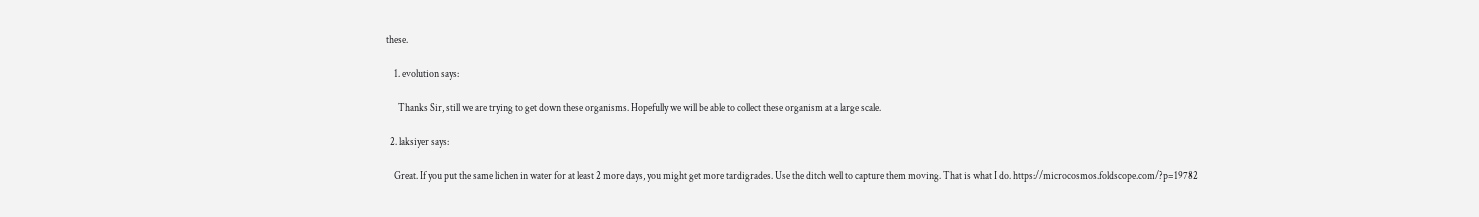these.

    1. evolution says:

      Thanks Sir, still we are trying to get down these organisms. Hopefully we will be able to collect these organism at a large scale.

  2. laksiyer says:

    Great. If you put the same lichen in water for at least 2 more days, you might get more tardigrades. Use the ditch well to capture them moving. That is what I do. https://microcosmos.foldscope.com/?p=19782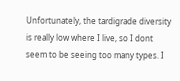Unfortunately, the tardigrade diversity is really low where I live, so I dont seem to be seeing too many types. I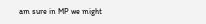am sure in MP we might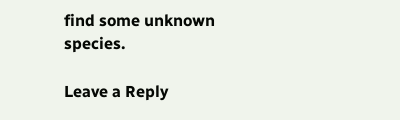find some unknown species.

Leave a Reply